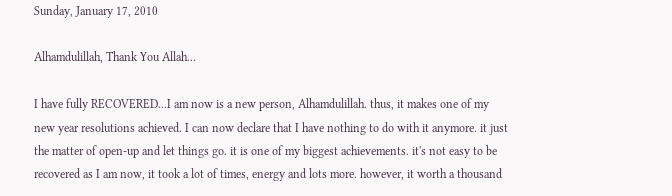Sunday, January 17, 2010

Alhamdulillah, Thank You Allah...

I have fully RECOVERED...I am now is a new person, Alhamdulillah. thus, it makes one of my new year resolutions achieved. I can now declare that I have nothing to do with it anymore. it just the matter of open-up and let things go. it is one of my biggest achievements. it's not easy to be recovered as I am now, it took a lot of times, energy and lots more. however, it worth a thousand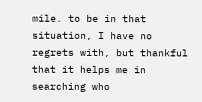mile. to be in that situation, I have no regrets with, but thankful that it helps me in searching who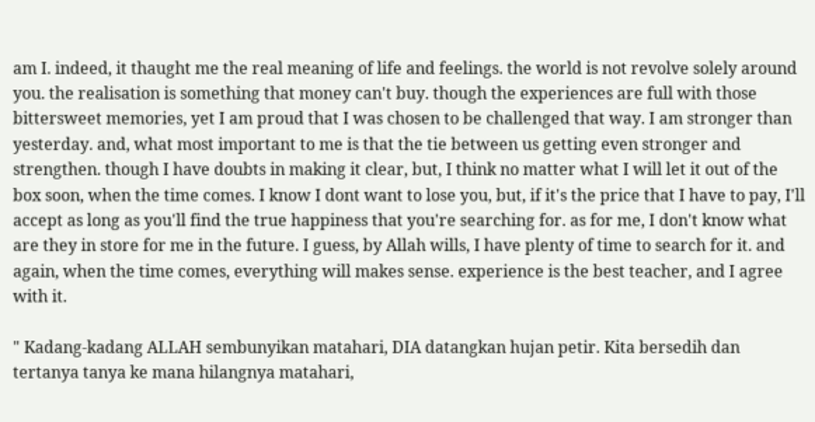am I. indeed, it thaught me the real meaning of life and feelings. the world is not revolve solely around you. the realisation is something that money can't buy. though the experiences are full with those bittersweet memories, yet I am proud that I was chosen to be challenged that way. I am stronger than yesterday. and, what most important to me is that the tie between us getting even stronger and strengthen. though I have doubts in making it clear, but, I think no matter what I will let it out of the box soon, when the time comes. I know I dont want to lose you, but, if it's the price that I have to pay, I'll accept as long as you'll find the true happiness that you're searching for. as for me, I don't know what are they in store for me in the future. I guess, by Allah wills, I have plenty of time to search for it. and again, when the time comes, everything will makes sense. experience is the best teacher, and I agree with it.

" Kadang-kadang ALLAH sembunyikan matahari, DIA datangkan hujan petir. Kita bersedih dan tertanya tanya ke mana hilangnya matahari,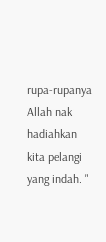rupa-rupanya Allah nak hadiahkan kita pelangi yang indah. "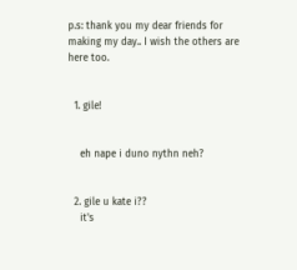p.s: thank you my dear friends for making my day.. I wish the others are here too.


  1. gile!


    eh nape i duno nythn neh?


  2. gile u kate i??
    it's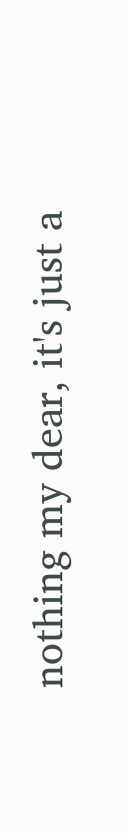nothing my dear, it's just a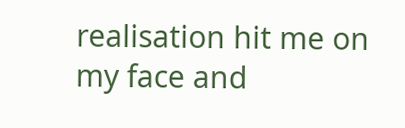realisation hit me on my face and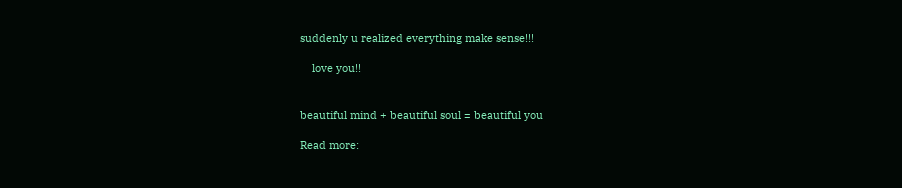suddenly u realized everything make sense!!!

    love you!!


beautiful mind + beautiful soul = beautiful you

Read more: